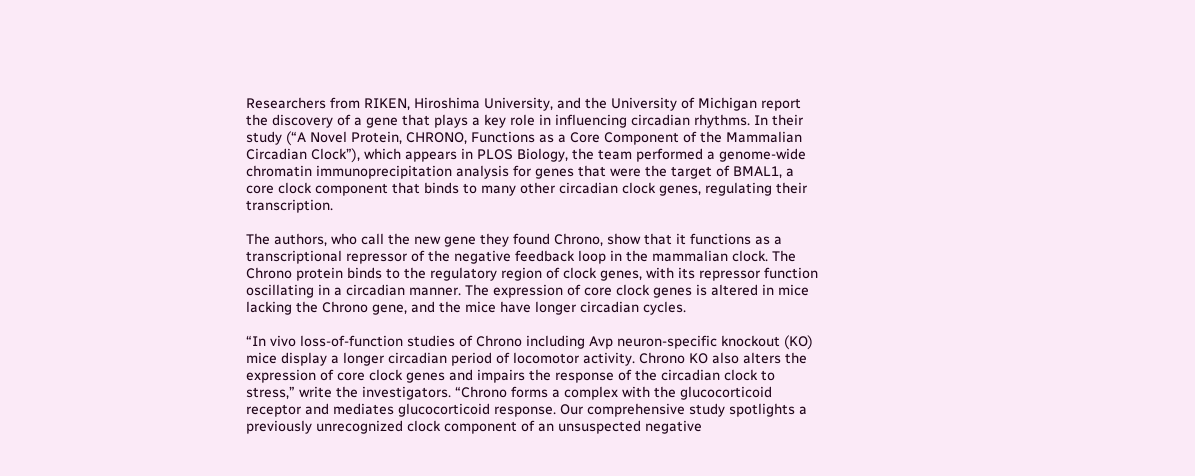Researchers from RIKEN, Hiroshima University, and the University of Michigan report the discovery of a gene that plays a key role in influencing circadian rhythms. In their study (“A Novel Protein, CHRONO, Functions as a Core Component of the Mammalian Circadian Clock”), which appears in PLOS Biology, the team performed a genome-wide chromatin immunoprecipitation analysis for genes that were the target of BMAL1, a core clock component that binds to many other circadian clock genes, regulating their transcription.

The authors, who call the new gene they found Chrono, show that it functions as a transcriptional repressor of the negative feedback loop in the mammalian clock. The Chrono protein binds to the regulatory region of clock genes, with its repressor function oscillating in a circadian manner. The expression of core clock genes is altered in mice lacking the Chrono gene, and the mice have longer circadian cycles.

“In vivo loss-of-function studies of Chrono including Avp neuron-specific knockout (KO) mice display a longer circadian period of locomotor activity. Chrono KO also alters the expression of core clock genes and impairs the response of the circadian clock to stress,” write the investigators. “Chrono forms a complex with the glucocorticoid receptor and mediates glucocorticoid response. Our comprehensive study spotlights a previously unrecognized clock component of an unsuspected negative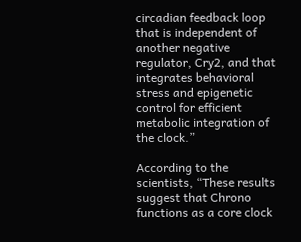circadian feedback loop that is independent of another negative regulator, Cry2, and that integrates behavioral stress and epigenetic control for efficient metabolic integration of the clock.”

According to the scientists, “These results suggest that Chrono functions as a core clock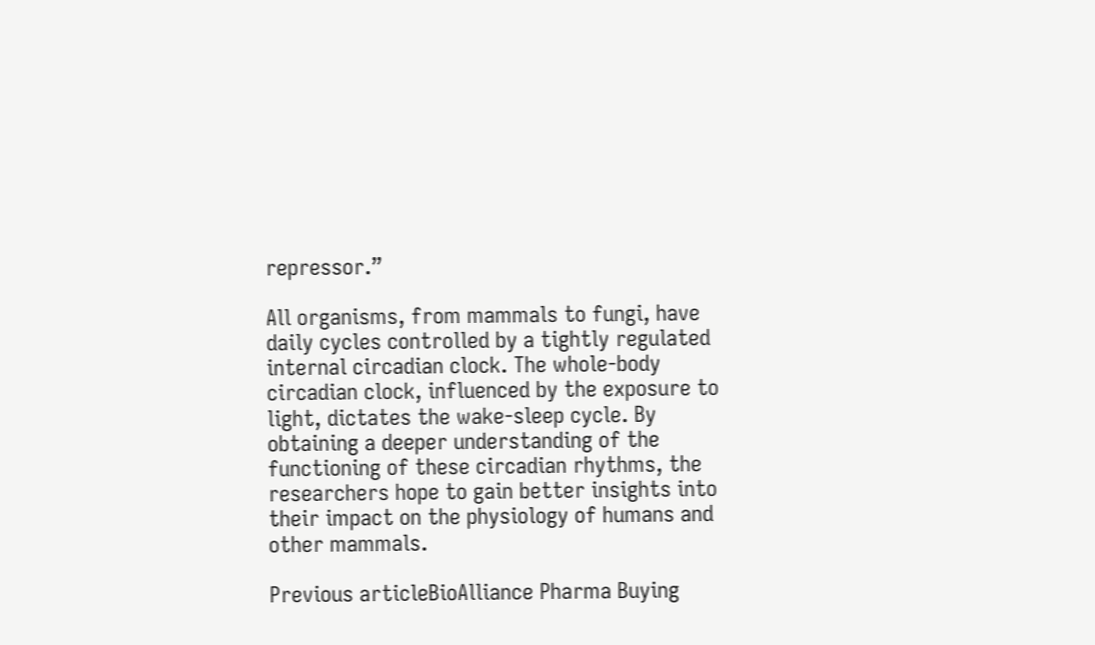repressor.”

All organisms, from mammals to fungi, have daily cycles controlled by a tightly regulated internal circadian clock. The whole-body circadian clock, influenced by the exposure to light, dictates the wake-sleep cycle. By obtaining a deeper understanding of the functioning of these circadian rhythms, the researchers hope to gain better insights into their impact on the physiology of humans and other mammals.

Previous articleBioAlliance Pharma Buying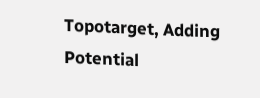Topotarget, Adding Potential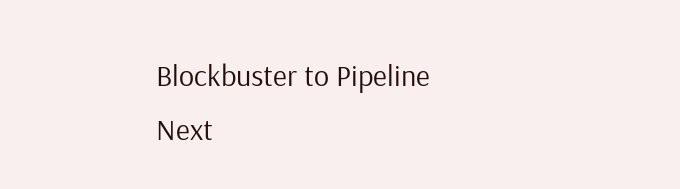Blockbuster to Pipeline
Next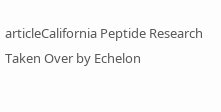articleCalifornia Peptide Research Taken Over by Echelon